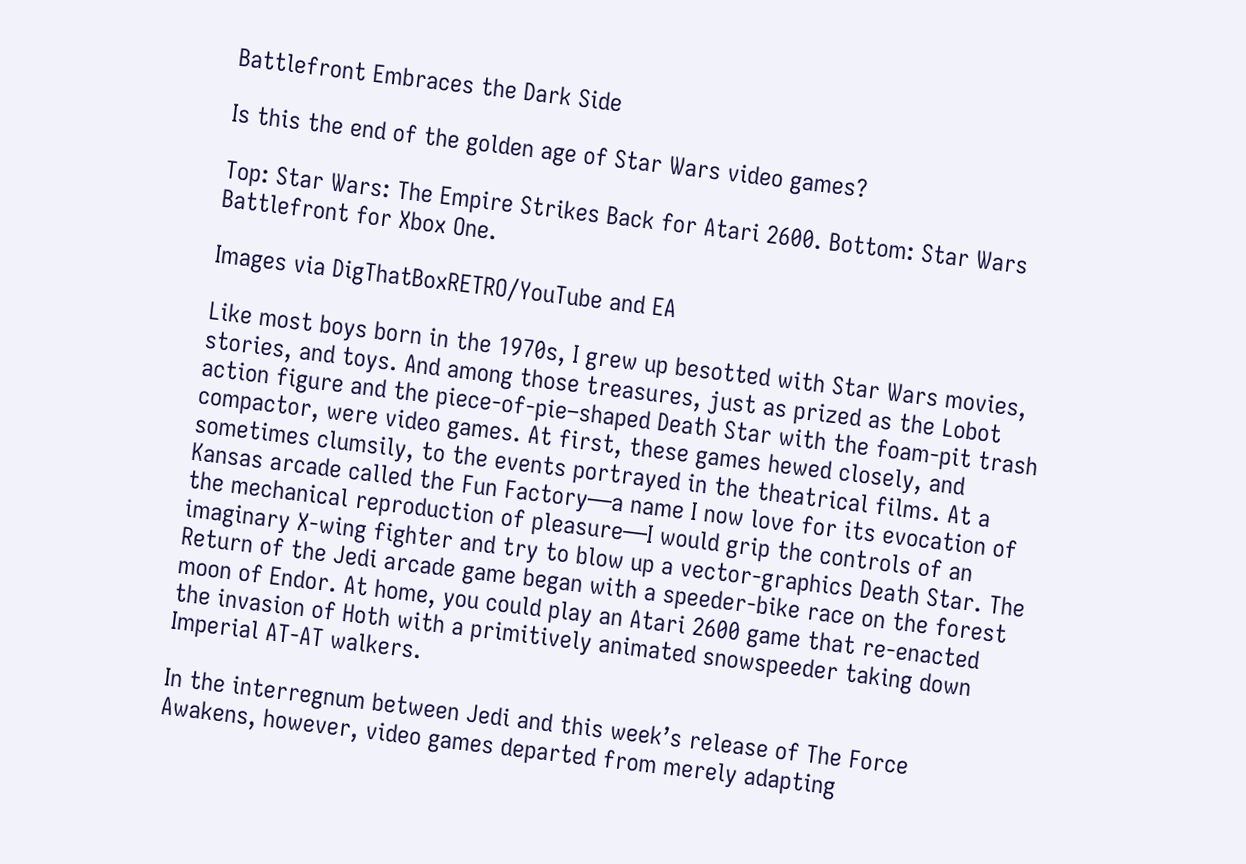Battlefront Embraces the Dark Side

Is this the end of the golden age of Star Wars video games?

Top: Star Wars: The Empire Strikes Back for Atari 2600. Bottom: Star Wars Battlefront for Xbox One.

Images via DigThatBoxRETRO/YouTube and EA

Like most boys born in the 1970s, I grew up besotted with Star Wars movies, stories, and toys. And among those treasures, just as prized as the Lobot action figure and the piece-of-pie–shaped Death Star with the foam-pit trash compactor, were video games. At first, these games hewed closely, and sometimes clumsily, to the events portrayed in the theatrical films. At a Kansas arcade called the Fun Factory—a name I now love for its evocation of the mechanical reproduction of pleasure—I would grip the controls of an imaginary X-wing fighter and try to blow up a vector-graphics Death Star. The Return of the Jedi arcade game began with a speeder-bike race on the forest moon of Endor. At home, you could play an Atari 2600 game that re-enacted the invasion of Hoth with a primitively animated snowspeeder taking down Imperial AT-AT walkers.

In the interregnum between Jedi and this week’s release of The Force Awakens, however, video games departed from merely adapting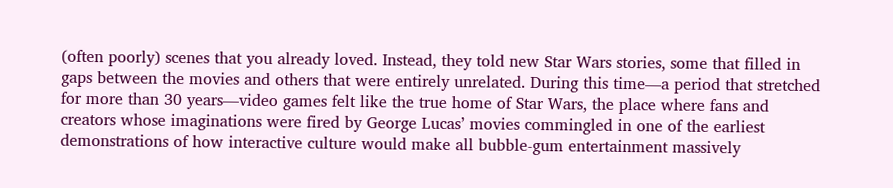(often poorly) scenes that you already loved. Instead, they told new Star Wars stories, some that filled in gaps between the movies and others that were entirely unrelated. During this time—a period that stretched for more than 30 years—video games felt like the true home of Star Wars, the place where fans and creators whose imaginations were fired by George Lucas’ movies commingled in one of the earliest demonstrations of how interactive culture would make all bubble-gum entertainment massively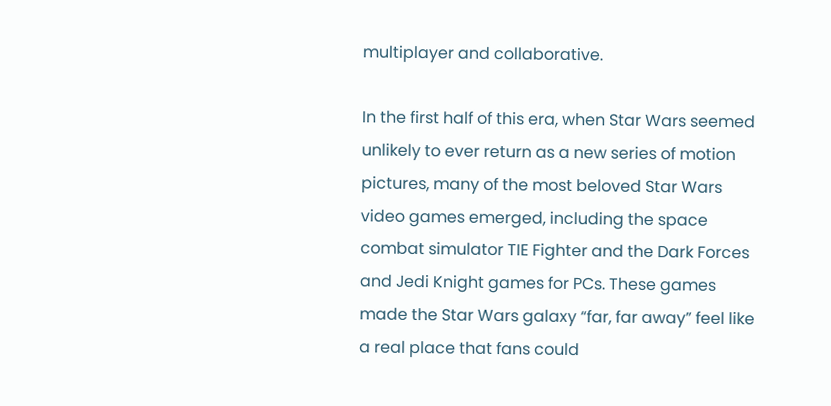multiplayer and collaborative.

In the first half of this era, when Star Wars seemed unlikely to ever return as a new series of motion pictures, many of the most beloved Star Wars video games emerged, including the space combat simulator TIE Fighter and the Dark Forces and Jedi Knight games for PCs. These games made the Star Wars galaxy “far, far away” feel like a real place that fans could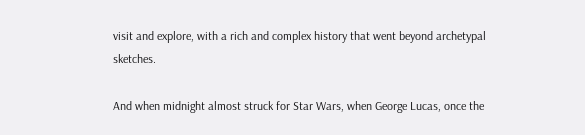visit and explore, with a rich and complex history that went beyond archetypal sketches.

And when midnight almost struck for Star Wars, when George Lucas, once the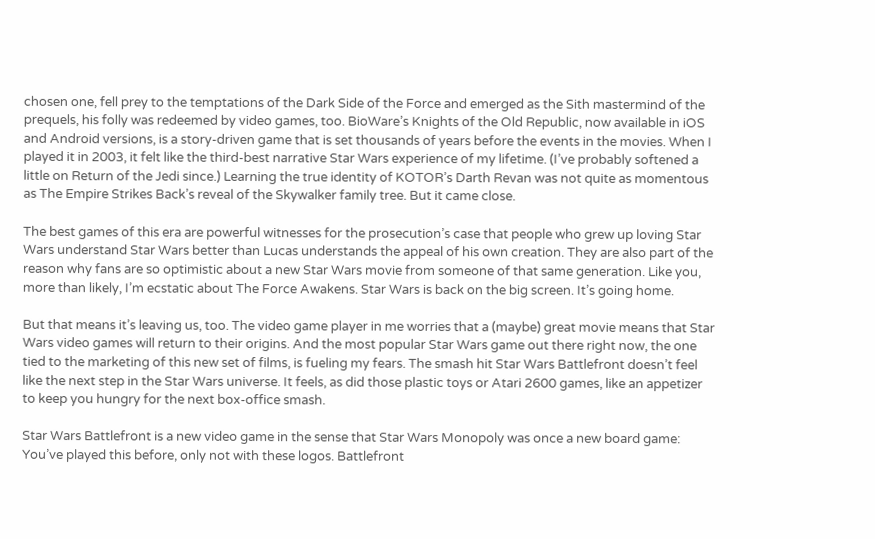chosen one, fell prey to the temptations of the Dark Side of the Force and emerged as the Sith mastermind of the prequels, his folly was redeemed by video games, too. BioWare’s Knights of the Old Republic, now available in iOS and Android versions, is a story-driven game that is set thousands of years before the events in the movies. When I played it in 2003, it felt like the third-best narrative Star Wars experience of my lifetime. (I’ve probably softened a little on Return of the Jedi since.) Learning the true identity of KOTOR’s Darth Revan was not quite as momentous as The Empire Strikes Back’s reveal of the Skywalker family tree. But it came close.

The best games of this era are powerful witnesses for the prosecution’s case that people who grew up loving Star Wars understand Star Wars better than Lucas understands the appeal of his own creation. They are also part of the reason why fans are so optimistic about a new Star Wars movie from someone of that same generation. Like you, more than likely, I’m ecstatic about The Force Awakens. Star Wars is back on the big screen. It’s going home.

But that means it’s leaving us, too. The video game player in me worries that a (maybe) great movie means that Star Wars video games will return to their origins. And the most popular Star Wars game out there right now, the one tied to the marketing of this new set of films, is fueling my fears. The smash hit Star Wars Battlefront doesn’t feel like the next step in the Star Wars universe. It feels, as did those plastic toys or Atari 2600 games, like an appetizer to keep you hungry for the next box-office smash.

Star Wars Battlefront is a new video game in the sense that Star Wars Monopoly was once a new board game: You’ve played this before, only not with these logos. Battlefront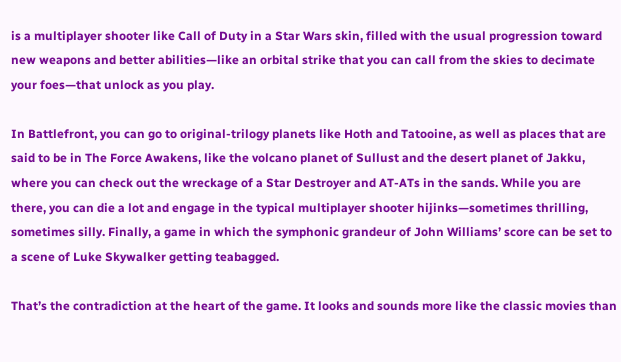is a multiplayer shooter like Call of Duty in a Star Wars skin, filled with the usual progression toward new weapons and better abilities—like an orbital strike that you can call from the skies to decimate your foes—that unlock as you play.

In Battlefront, you can go to original-trilogy planets like Hoth and Tatooine, as well as places that are said to be in The Force Awakens, like the volcano planet of Sullust and the desert planet of Jakku, where you can check out the wreckage of a Star Destroyer and AT-ATs in the sands. While you are there, you can die a lot and engage in the typical multiplayer shooter hijinks—sometimes thrilling, sometimes silly. Finally, a game in which the symphonic grandeur of John Williams’ score can be set to a scene of Luke Skywalker getting teabagged.

That’s the contradiction at the heart of the game. It looks and sounds more like the classic movies than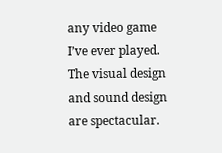any video game I’ve ever played. The visual design and sound design are spectacular.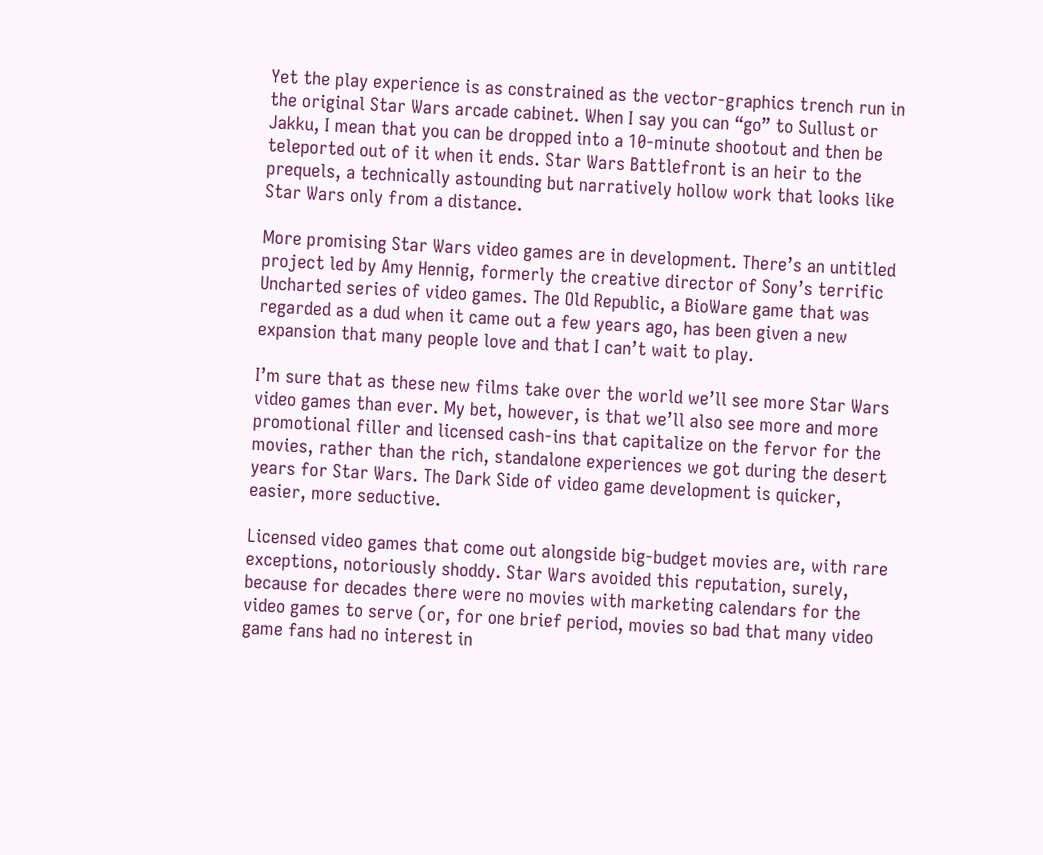Yet the play experience is as constrained as the vector-graphics trench run in the original Star Wars arcade cabinet. When I say you can “go” to Sullust or Jakku, I mean that you can be dropped into a 10-minute shootout and then be teleported out of it when it ends. Star Wars Battlefront is an heir to the prequels, a technically astounding but narratively hollow work that looks like Star Wars only from a distance.

More promising Star Wars video games are in development. There’s an untitled project led by Amy Hennig, formerly the creative director of Sony’s terrific Uncharted series of video games. The Old Republic, a BioWare game that was regarded as a dud when it came out a few years ago, has been given a new expansion that many people love and that I can’t wait to play.

I’m sure that as these new films take over the world we’ll see more Star Wars video games than ever. My bet, however, is that we’ll also see more and more promotional filler and licensed cash-ins that capitalize on the fervor for the movies, rather than the rich, standalone experiences we got during the desert years for Star Wars. The Dark Side of video game development is quicker, easier, more seductive.

Licensed video games that come out alongside big-budget movies are, with rare exceptions, notoriously shoddy. Star Wars avoided this reputation, surely, because for decades there were no movies with marketing calendars for the video games to serve (or, for one brief period, movies so bad that many video game fans had no interest in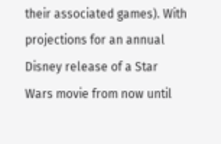their associated games). With projections for an annual Disney release of a Star Wars movie from now until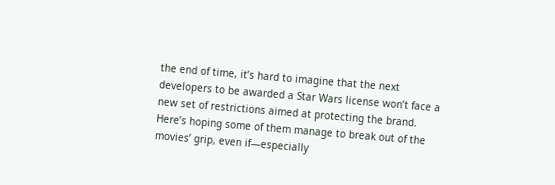the end of time, it’s hard to imagine that the next developers to be awarded a Star Wars license won’t face a new set of restrictions aimed at protecting the brand. Here’s hoping some of them manage to break out of the movies’ grip, even if—especially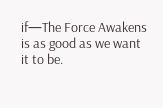if—The Force Awakens is as good as we want it to be.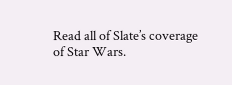Read all of Slate’s coverage of Star Wars.